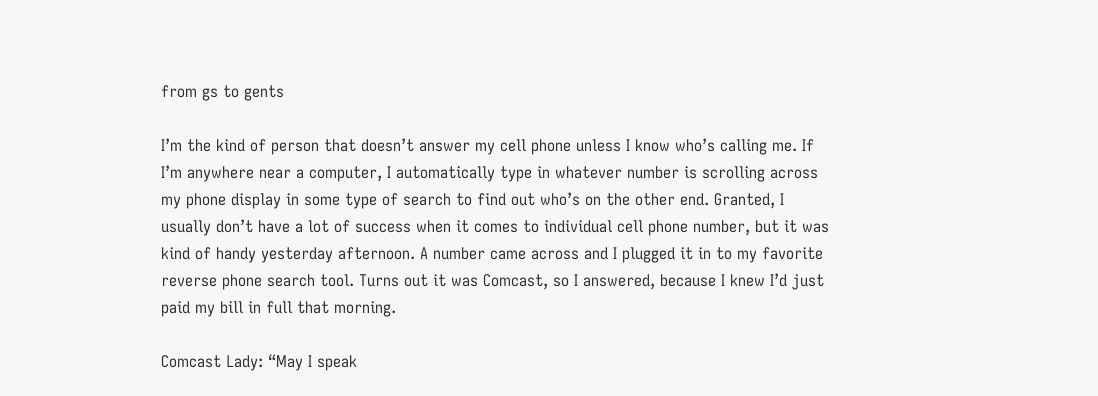from gs to gents

I’m the kind of person that doesn’t answer my cell phone unless I know who’s calling me. If I’m anywhere near a computer, I automatically type in whatever number is scrolling across my phone display in some type of search to find out who’s on the other end. Granted, I usually don’t have a lot of success when it comes to individual cell phone number, but it was kind of handy yesterday afternoon. A number came across and I plugged it in to my favorite reverse phone search tool. Turns out it was Comcast, so I answered, because I knew I’d just paid my bill in full that morning.

Comcast Lady: “May I speak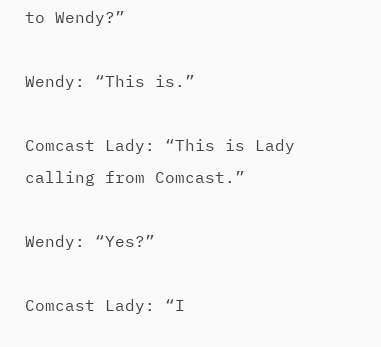to Wendy?”

Wendy: “This is.”

Comcast Lady: “This is Lady calling from Comcast.”

Wendy: “Yes?”

Comcast Lady: “I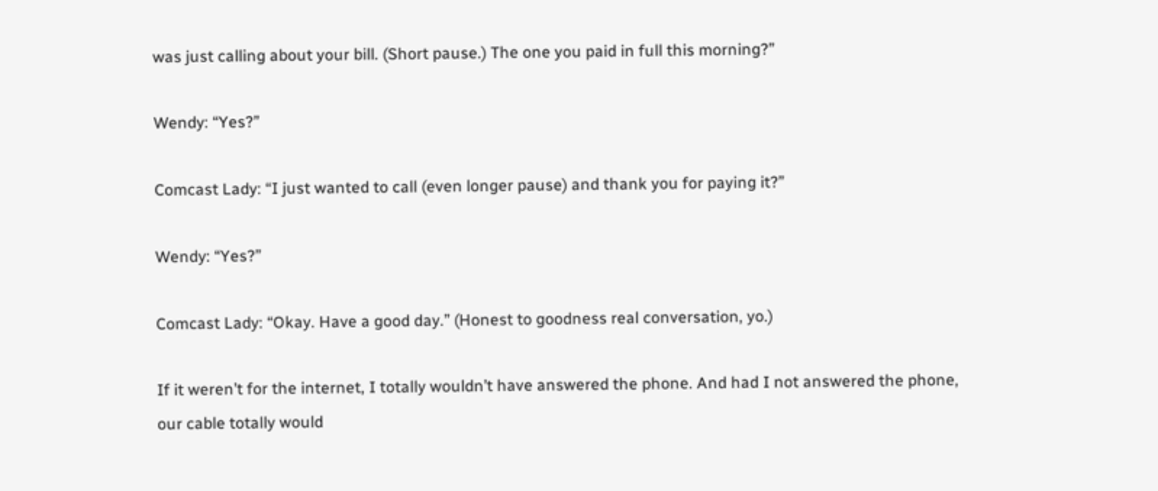was just calling about your bill. (Short pause.) The one you paid in full this morning?”

Wendy: “Yes?”

Comcast Lady: “I just wanted to call (even longer pause) and thank you for paying it?”

Wendy: “Yes?”

Comcast Lady: “Okay. Have a good day.” (Honest to goodness real conversation, yo.)

If it weren’t for the internet, I totally wouldn’t have answered the phone. And had I not answered the phone, our cable totally would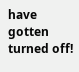have gotten turned off!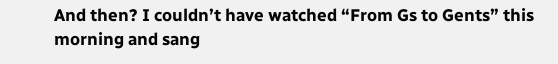And then? I couldn’t have watched “From Gs to Gents” this morning and sang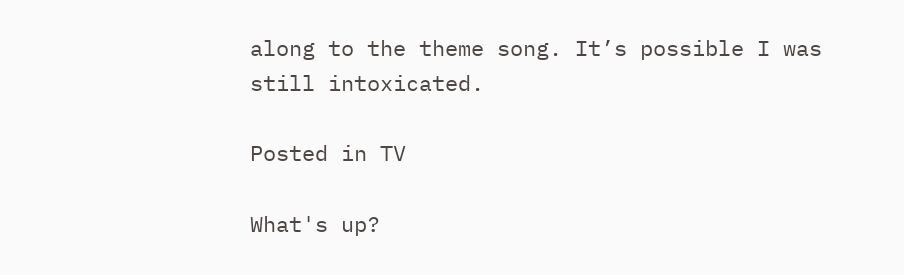along to the theme song. It’s possible I was still intoxicated.

Posted in TV

What's up?